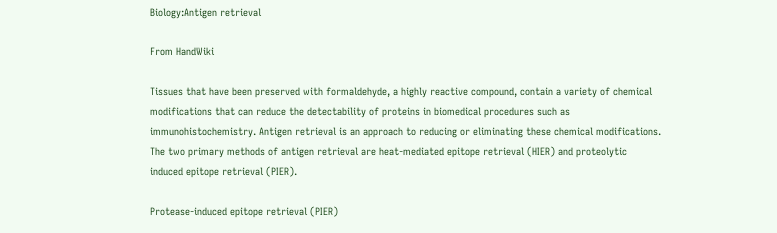Biology:Antigen retrieval

From HandWiki

Tissues that have been preserved with formaldehyde, a highly reactive compound, contain a variety of chemical modifications that can reduce the detectability of proteins in biomedical procedures such as immunohistochemistry. Antigen retrieval is an approach to reducing or eliminating these chemical modifications. The two primary methods of antigen retrieval are heat-mediated epitope retrieval (HIER) and proteolytic induced epitope retrieval (PIER).

Protease-induced epitope retrieval (PIER)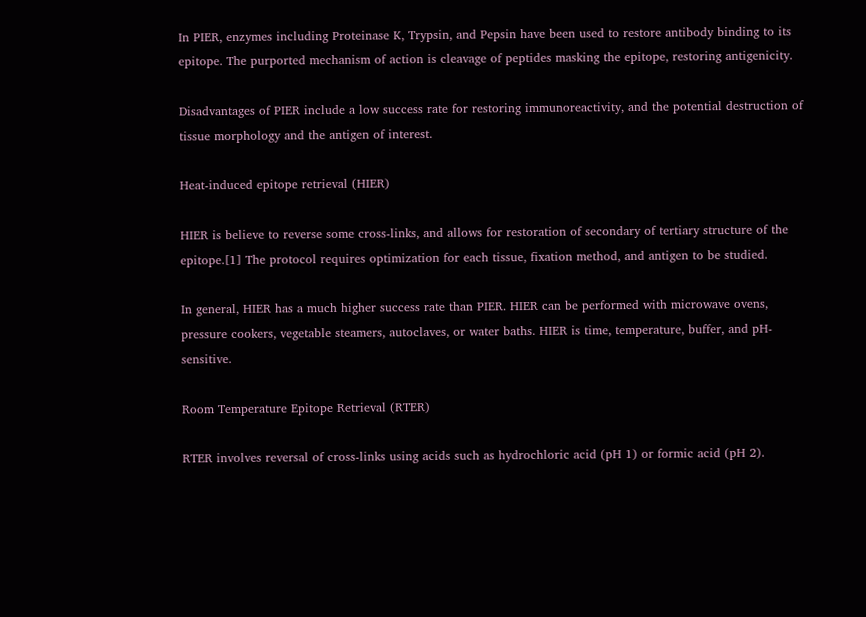In PIER, enzymes including Proteinase K, Trypsin, and Pepsin have been used to restore antibody binding to its epitope. The purported mechanism of action is cleavage of peptides masking the epitope, restoring antigenicity.

Disadvantages of PIER include a low success rate for restoring immunoreactivity, and the potential destruction of tissue morphology and the antigen of interest.

Heat-induced epitope retrieval (HIER)

HIER is believe to reverse some cross-links, and allows for restoration of secondary of tertiary structure of the epitope.[1] The protocol requires optimization for each tissue, fixation method, and antigen to be studied.

In general, HIER has a much higher success rate than PIER. HIER can be performed with microwave ovens, pressure cookers, vegetable steamers, autoclaves, or water baths. HIER is time, temperature, buffer, and pH-sensitive.

Room Temperature Epitope Retrieval (RTER)

RTER involves reversal of cross-links using acids such as hydrochloric acid (pH 1) or formic acid (pH 2).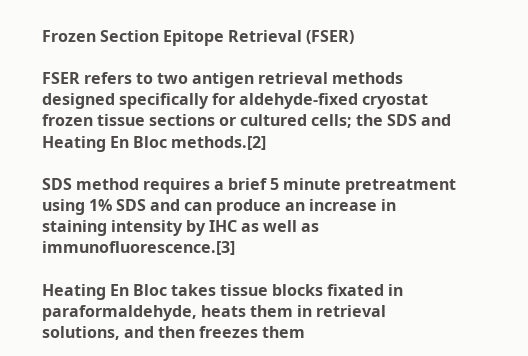Frozen Section Epitope Retrieval (FSER)

FSER refers to two antigen retrieval methods designed specifically for aldehyde-fixed cryostat frozen tissue sections or cultured cells; the SDS and Heating En Bloc methods.[2]

SDS method requires a brief 5 minute pretreatment using 1% SDS and can produce an increase in staining intensity by IHC as well as immunofluorescence.[3]

Heating En Bloc takes tissue blocks fixated in paraformaldehyde, heats them in retrieval solutions, and then freezes them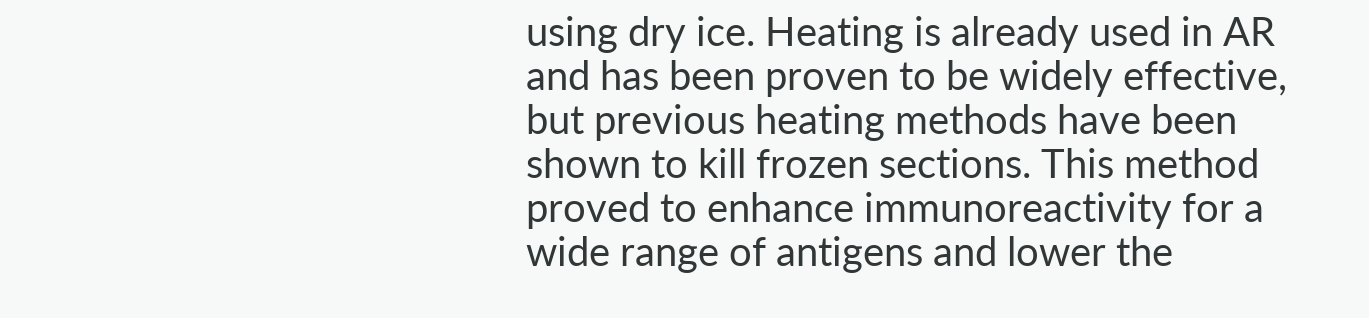using dry ice. Heating is already used in AR and has been proven to be widely effective, but previous heating methods have been shown to kill frozen sections. This method proved to enhance immunoreactivity for a wide range of antigens and lower the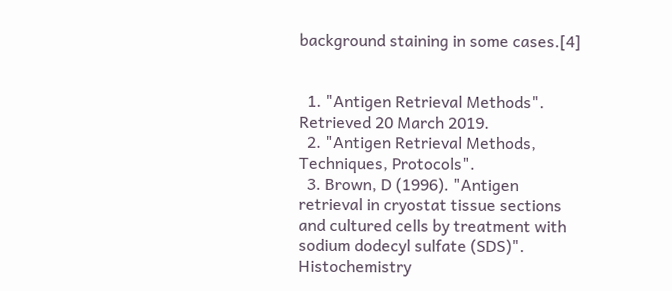background staining in some cases.[4]


  1. "Antigen Retrieval Methods". Retrieved 20 March 2019.
  2. "Antigen Retrieval Methods, Techniques, Protocols".
  3. Brown, D (1996). "Antigen retrieval in cryostat tissue sections and cultured cells by treatment with sodium dodecyl sulfate (SDS)". Histochemistry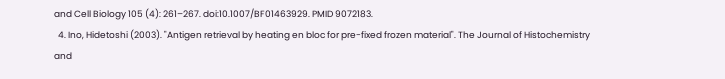and Cell Biology 105 (4): 261–267. doi:10.1007/BF01463929. PMID 9072183.
  4. Ino, Hidetoshi (2003). "Antigen retrieval by heating en bloc for pre-fixed frozen material". The Journal of Histochemistry and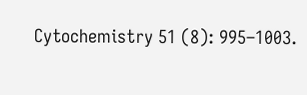Cytochemistry 51 (8): 995–1003.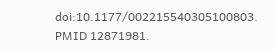doi:10.1177/002215540305100803. PMID 12871981.